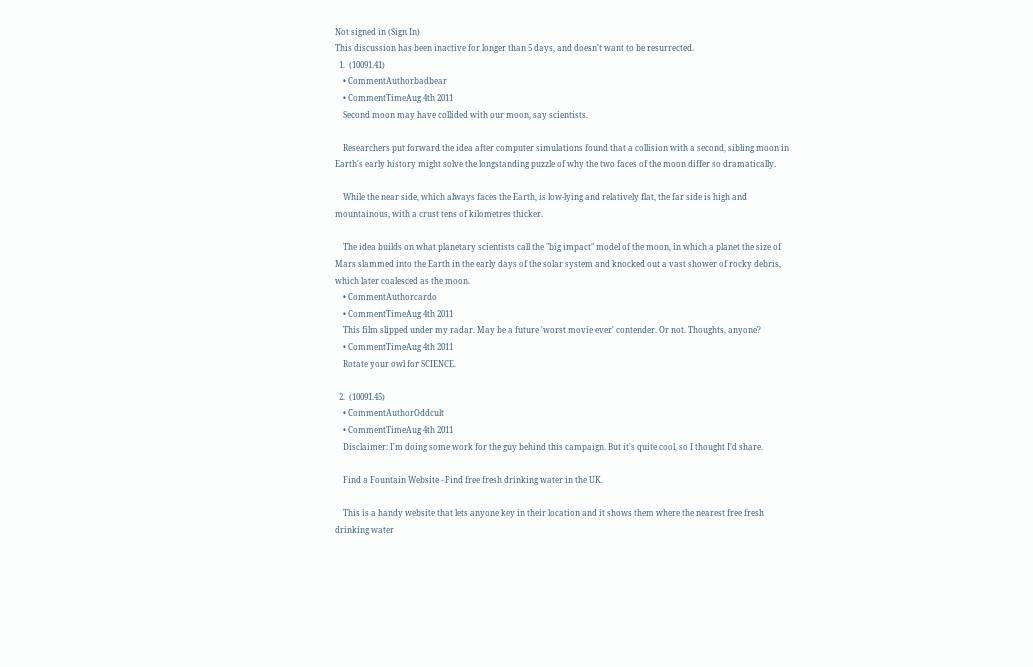Not signed in (Sign In)
This discussion has been inactive for longer than 5 days, and doesn't want to be resurrected.
  1.  (10091.41)
    • CommentAuthorbadbear
    • CommentTimeAug 4th 2011
    Second moon may have collided with our moon, say scientists.

    Researchers put forward the idea after computer simulations found that a collision with a second, sibling moon in Earth's early history might solve the longstanding puzzle of why the two faces of the moon differ so dramatically.

    While the near side, which always faces the Earth, is low-lying and relatively flat, the far side is high and mountainous, with a crust tens of kilometres thicker.

    The idea builds on what planetary scientists call the "big impact" model of the moon, in which a planet the size of Mars slammed into the Earth in the early days of the solar system and knocked out a vast shower of rocky debris, which later coalesced as the moon.
    • CommentAuthorcardo
    • CommentTimeAug 4th 2011
    This film slipped under my radar. May be a future 'worst movie ever' contender. Or not. Thoughts, anyone?
    • CommentTimeAug 4th 2011
    Rotate your owl for SCIENCE.

  2.  (10091.45)
    • CommentAuthorOddcult
    • CommentTimeAug 4th 2011
    Disclaimer: I'm doing some work for the guy behind this campaign. But it's quite cool, so I thought I'd share.

    Find a Fountain Website - Find free fresh drinking water in the UK.

    This is a handy website that lets anyone key in their location and it shows them where the nearest free fresh drinking water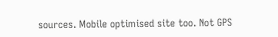sources. Mobile optimised site too. Not GPS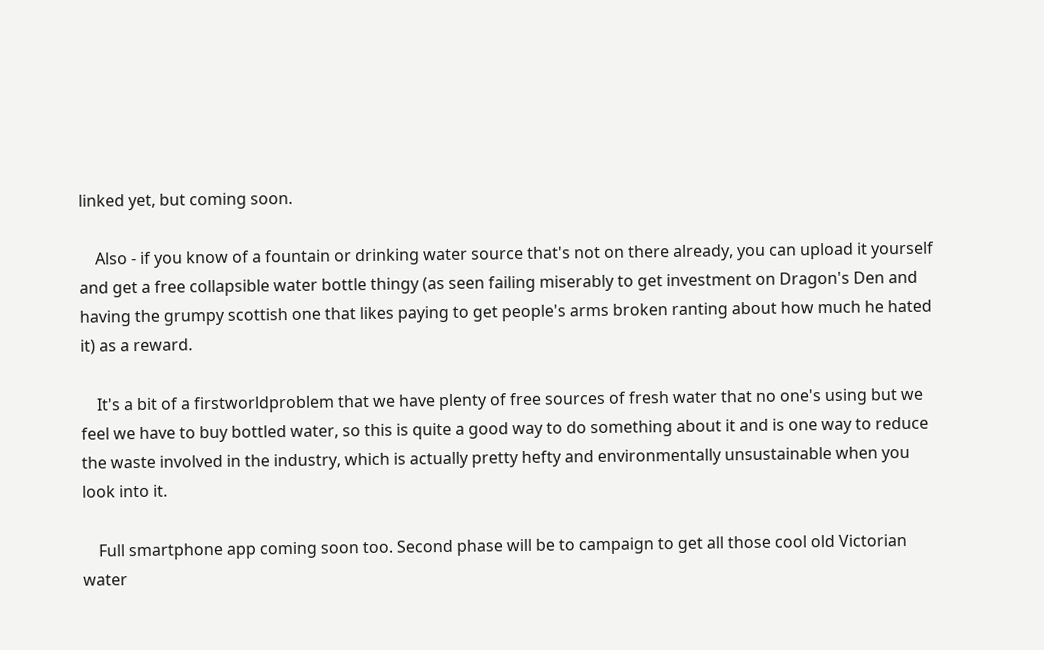linked yet, but coming soon.

    Also - if you know of a fountain or drinking water source that's not on there already, you can upload it yourself and get a free collapsible water bottle thingy (as seen failing miserably to get investment on Dragon's Den and having the grumpy scottish one that likes paying to get people's arms broken ranting about how much he hated it) as a reward.

    It's a bit of a firstworldproblem that we have plenty of free sources of fresh water that no one's using but we feel we have to buy bottled water, so this is quite a good way to do something about it and is one way to reduce the waste involved in the industry, which is actually pretty hefty and environmentally unsustainable when you look into it.

    Full smartphone app coming soon too. Second phase will be to campaign to get all those cool old Victorian water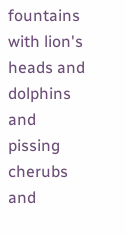fountains with lion's heads and dolphins and pissing cherubs and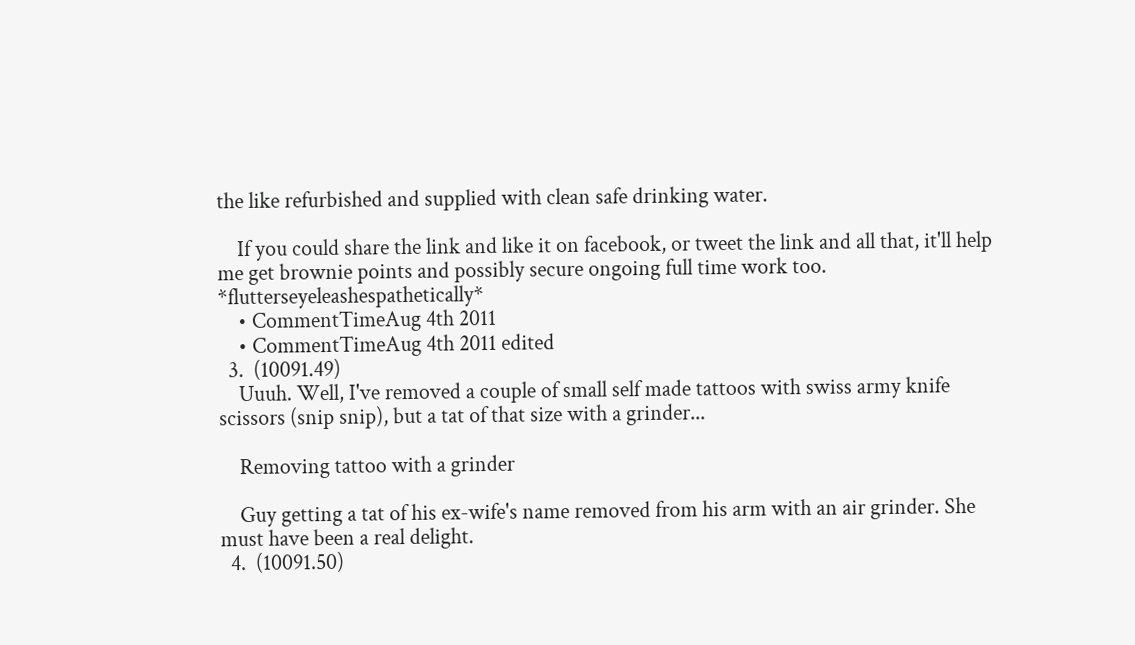the like refurbished and supplied with clean safe drinking water.

    If you could share the link and like it on facebook, or tweet the link and all that, it'll help me get brownie points and possibly secure ongoing full time work too. *flutterseyeleashespathetically*
    • CommentTimeAug 4th 2011
    • CommentTimeAug 4th 2011 edited
  3.  (10091.49)
    Uuuh. Well, I've removed a couple of small self made tattoos with swiss army knife scissors (snip snip), but a tat of that size with a grinder...

    Removing tattoo with a grinder

    Guy getting a tat of his ex-wife's name removed from his arm with an air grinder. She must have been a real delight.
  4.  (10091.50)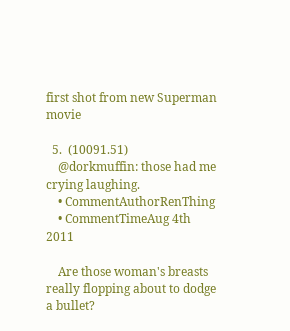first shot from new Superman movie

  5.  (10091.51)
    @dorkmuffin: those had me crying laughing.
    • CommentAuthorRenThing
    • CommentTimeAug 4th 2011

    Are those woman's breasts really flopping about to dodge a bullet?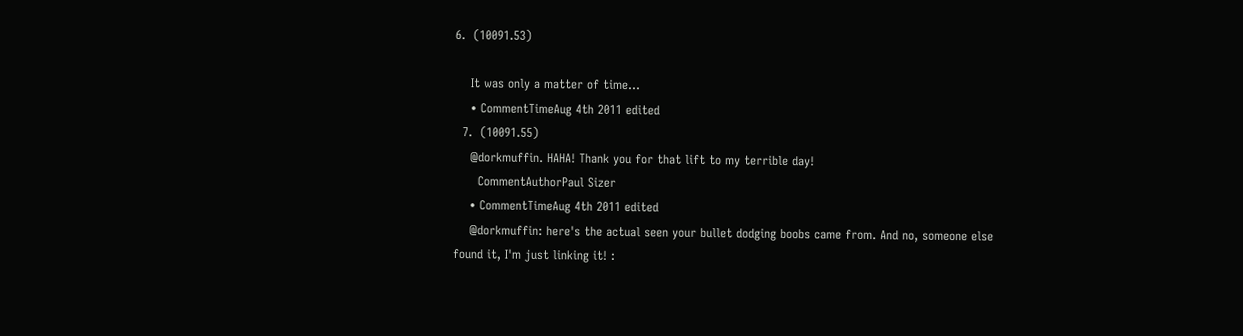6.  (10091.53)

    It was only a matter of time...
    • CommentTimeAug 4th 2011 edited
  7.  (10091.55)
    @dorkmuffin. HAHA! Thank you for that lift to my terrible day!
      CommentAuthorPaul Sizer
    • CommentTimeAug 4th 2011 edited
    @dorkmuffin: here's the actual seen your bullet dodging boobs came from. And no, someone else found it, I'm just linking it! :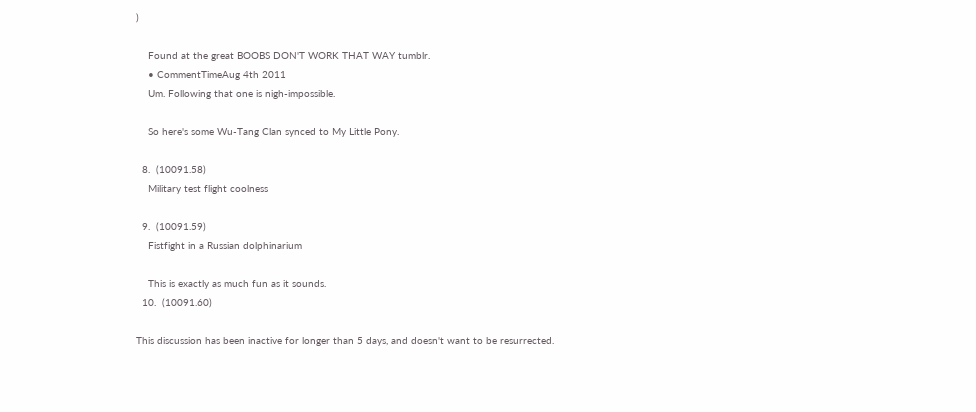)

    Found at the great BOOBS DON'T WORK THAT WAY tumblr.
    • CommentTimeAug 4th 2011
    Um. Following that one is nigh-impossible.

    So here's some Wu-Tang Clan synced to My Little Pony.

  8.  (10091.58)
    Military test flight coolness

  9.  (10091.59)
    Fistfight in a Russian dolphinarium

    This is exactly as much fun as it sounds.
  10.  (10091.60)

This discussion has been inactive for longer than 5 days, and doesn't want to be resurrected.